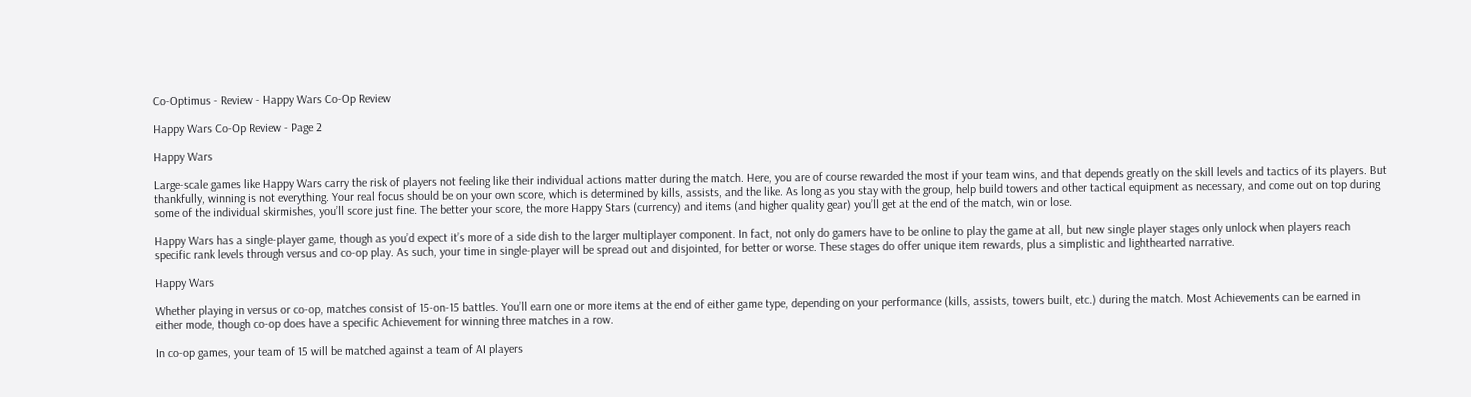Co-Optimus - Review - Happy Wars Co-Op Review

Happy Wars Co-Op Review - Page 2

Happy Wars

Large-scale games like Happy Wars carry the risk of players not feeling like their individual actions matter during the match. Here, you are of course rewarded the most if your team wins, and that depends greatly on the skill levels and tactics of its players. But thankfully, winning is not everything. Your real focus should be on your own score, which is determined by kills, assists, and the like. As long as you stay with the group, help build towers and other tactical equipment as necessary, and come out on top during some of the individual skirmishes, you’ll score just fine. The better your score, the more Happy Stars (currency) and items (and higher quality gear) you’ll get at the end of the match, win or lose.

Happy Wars has a single-player game, though as you’d expect it’s more of a side dish to the larger multiplayer component. In fact, not only do gamers have to be online to play the game at all, but new single player stages only unlock when players reach specific rank levels through versus and co-op play. As such, your time in single-player will be spread out and disjointed, for better or worse. These stages do offer unique item rewards, plus a simplistic and lighthearted narrative.

Happy Wars

Whether playing in versus or co-op, matches consist of 15-on-15 battles. You’ll earn one or more items at the end of either game type, depending on your performance (kills, assists, towers built, etc.) during the match. Most Achievements can be earned in either mode, though co-op does have a specific Achievement for winning three matches in a row.

In co-op games, your team of 15 will be matched against a team of AI players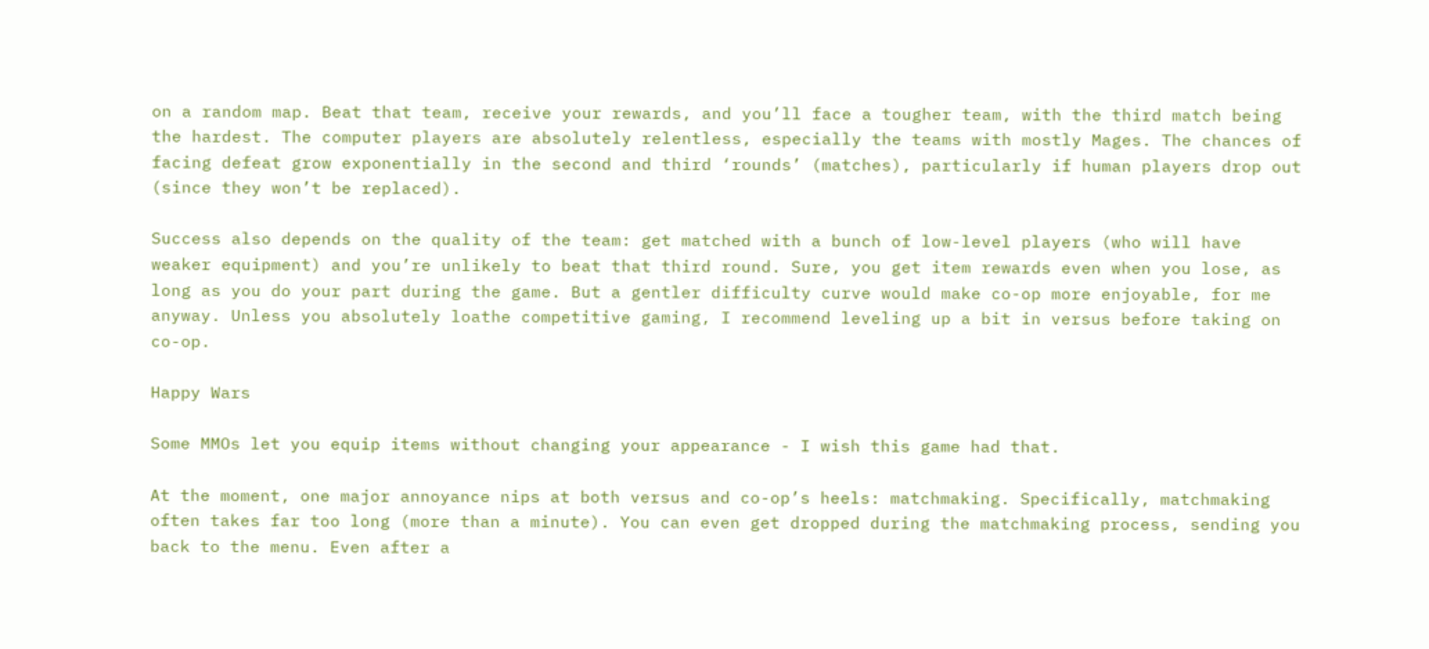on a random map. Beat that team, receive your rewards, and you’ll face a tougher team, with the third match being the hardest. The computer players are absolutely relentless, especially the teams with mostly Mages. The chances of facing defeat grow exponentially in the second and third ‘rounds’ (matches), particularly if human players drop out (since they won’t be replaced).

Success also depends on the quality of the team: get matched with a bunch of low-level players (who will have weaker equipment) and you’re unlikely to beat that third round. Sure, you get item rewards even when you lose, as long as you do your part during the game. But a gentler difficulty curve would make co-op more enjoyable, for me anyway. Unless you absolutely loathe competitive gaming, I recommend leveling up a bit in versus before taking on co-op.

Happy Wars

Some MMOs let you equip items without changing your appearance - I wish this game had that.

At the moment, one major annoyance nips at both versus and co-op’s heels: matchmaking. Specifically, matchmaking often takes far too long (more than a minute). You can even get dropped during the matchmaking process, sending you back to the menu. Even after a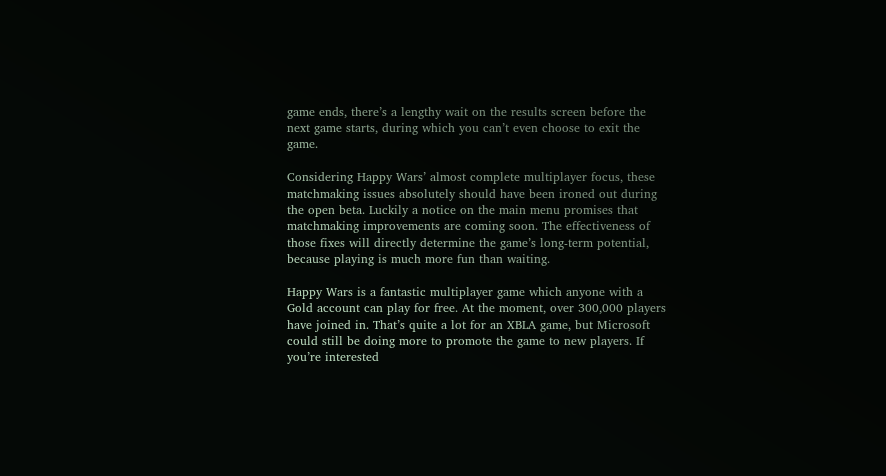game ends, there’s a lengthy wait on the results screen before the next game starts, during which you can’t even choose to exit the game.

Considering Happy Wars’ almost complete multiplayer focus, these matchmaking issues absolutely should have been ironed out during the open beta. Luckily a notice on the main menu promises that matchmaking improvements are coming soon. The effectiveness of those fixes will directly determine the game’s long-term potential, because playing is much more fun than waiting.

Happy Wars is a fantastic multiplayer game which anyone with a Gold account can play for free. At the moment, over 300,000 players have joined in. That’s quite a lot for an XBLA game, but Microsoft could still be doing more to promote the game to new players. If you’re interested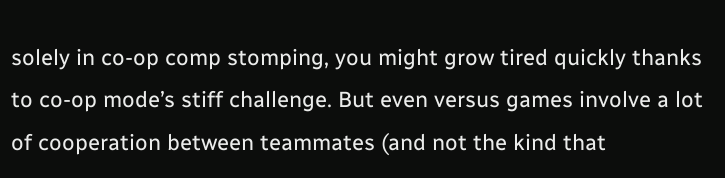solely in co-op comp stomping, you might grow tired quickly thanks to co-op mode’s stiff challenge. But even versus games involve a lot of cooperation between teammates (and not the kind that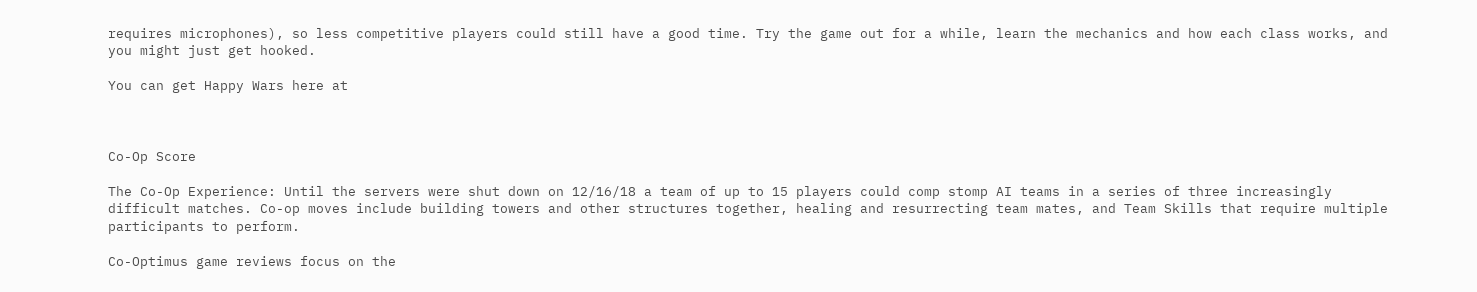requires microphones), so less competitive players could still have a good time. Try the game out for a while, learn the mechanics and how each class works, and you might just get hooked.

You can get Happy Wars here at



Co-Op Score

The Co-Op Experience: Until the servers were shut down on 12/16/18 a team of up to 15 players could comp stomp AI teams in a series of three increasingly difficult matches. Co-op moves include building towers and other structures together, healing and resurrecting team mates, and Team Skills that require multiple participants to perform.

Co-Optimus game reviews focus on the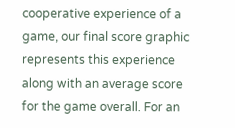cooperative experience of a game, our final score graphic represents this experience along with an average score for the game overall. For an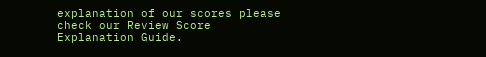explanation of our scores please check our Review Score Explanation Guide.